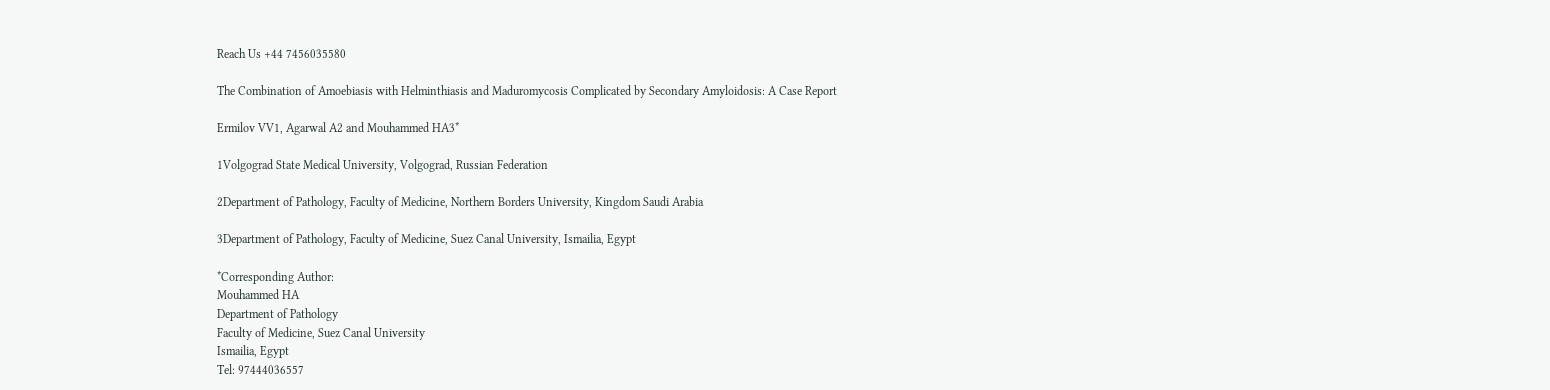Reach Us +44 7456035580

The Combination of Amoebiasis with Helminthiasis and Maduromycosis Complicated by Secondary Amyloidosis: A Case Report

Ermilov VV1, Agarwal A2 and Mouhammed HA3*

1Volgograd State Medical University, Volgograd, Russian Federation

2Department of Pathology, Faculty of Medicine, Northern Borders University, Kingdom Saudi Arabia

3Department of Pathology, Faculty of Medicine, Suez Canal University, Ismailia, Egypt

*Corresponding Author:
Mouhammed HA
Department of Pathology
Faculty of Medicine, Suez Canal University
Ismailia, Egypt
Tel: 97444036557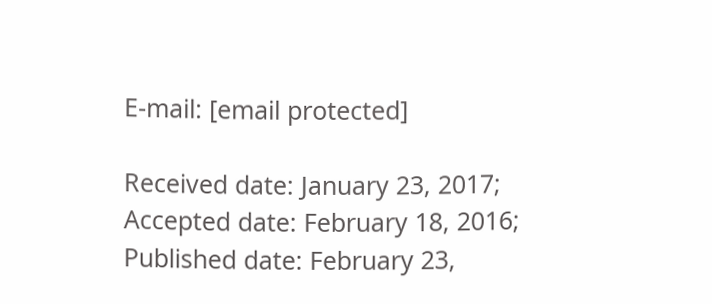E-mail: [email protected]

Received date: January 23, 2017; Accepted date: February 18, 2016; Published date: February 23,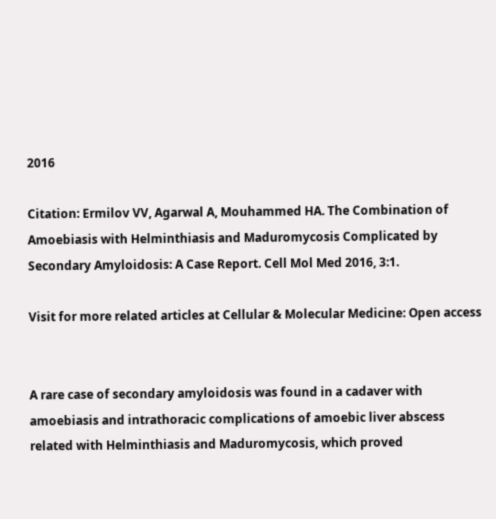2016

Citation: Ermilov VV, Agarwal A, Mouhammed HA. The Combination of Amoebiasis with Helminthiasis and Maduromycosis Complicated by Secondary Amyloidosis: A Case Report. Cell Mol Med 2016, 3:1.

Visit for more related articles at Cellular & Molecular Medicine: Open access


A rare case of secondary amyloidosis was found in a cadaver with amoebiasis and intrathoracic complications of amoebic liver abscess related with Helminthiasis and Maduromycosis, which proved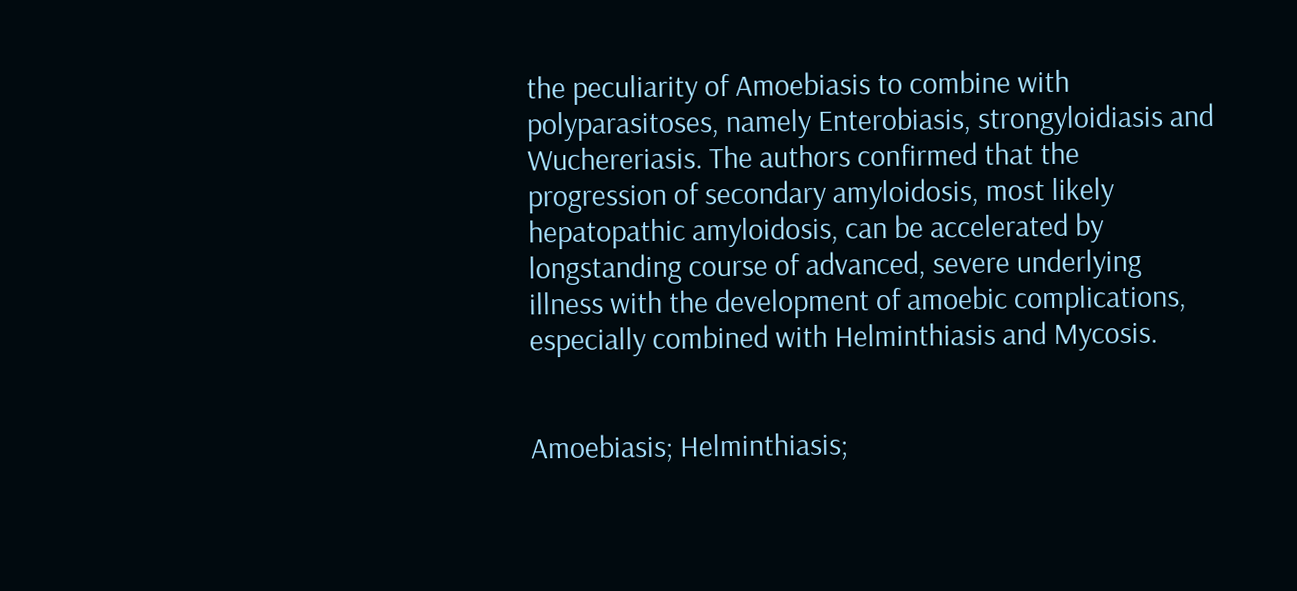the peculiarity of Amoebiasis to combine with polyparasitoses, namely Enterobiasis, strongyloidiasis and Wuchereriasis. The authors confirmed that the progression of secondary amyloidosis, most likely hepatopathic amyloidosis, can be accelerated by longstanding course of advanced, severe underlying illness with the development of amoebic complications, especially combined with Helminthiasis and Mycosis.


Amoebiasis; Helminthiasis;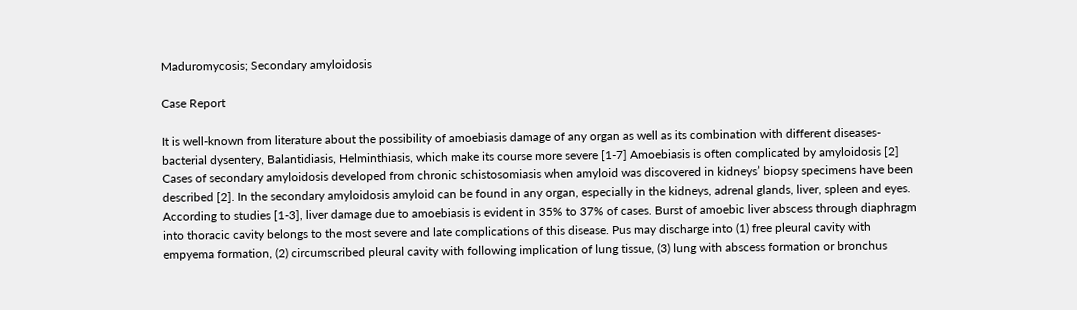Maduromycosis; Secondary amyloidosis

Case Report

It is well-known from literature about the possibility of amoebiasis damage of any organ as well as its combination with different diseases-bacterial dysentery, Balantidiasis, Helminthiasis, which make its course more severe [1-7] Amoebiasis is often complicated by amyloidosis [2] Cases of secondary amyloidosis developed from chronic schistosomiasis when amyloid was discovered in kidneys’ biopsy specimens have been described [2]. In the secondary amyloidosis amyloid can be found in any organ, especially in the kidneys, adrenal glands, liver, spleen and eyes. According to studies [1-3], liver damage due to amoebiasis is evident in 35% to 37% of cases. Burst of amoebic liver abscess through diaphragm into thoracic cavity belongs to the most severe and late complications of this disease. Pus may discharge into (1) free pleural cavity with empyema formation, (2) circumscribed pleural cavity with following implication of lung tissue, (3) lung with abscess formation or bronchus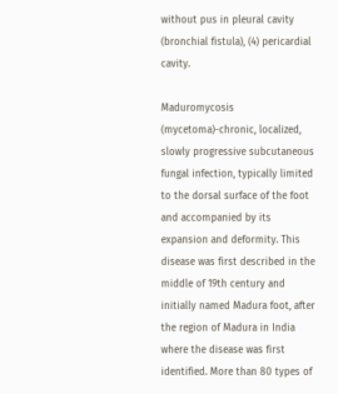without pus in pleural cavity (bronchial fistula), (4) pericardial cavity.

Maduromycosis (mycetoma)-chronic, localized, slowly progressive subcutaneous fungal infection, typically limited to the dorsal surface of the foot and accompanied by its expansion and deformity. This disease was first described in the middle of 19th century and initially named Madura foot, after the region of Madura in India where the disease was first identified. More than 80 types of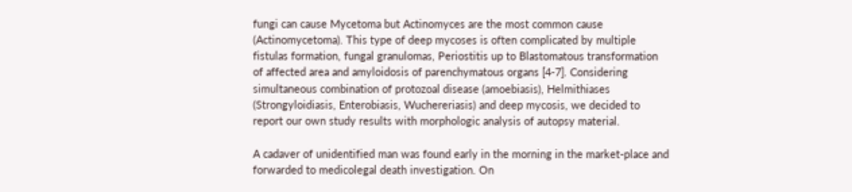fungi can cause Mycetoma but Actinomyces are the most common cause (Actinomycetoma). This type of deep mycoses is often complicated by multiple fistulas formation, fungal granulomas, Periostitis up to Blastomatous transformation of affected area and amyloidosis of parenchymatous organs [4-7]. Considering simultaneous combination of protozoal disease (amoebiasis), Helmithiases (Strongyloidiasis, Enterobiasis, Wuchereriasis) and deep mycosis, we decided to report our own study results with morphologic analysis of autopsy material.

A cadaver of unidentified man was found early in the morning in the market-place and forwarded to medicolegal death investigation. On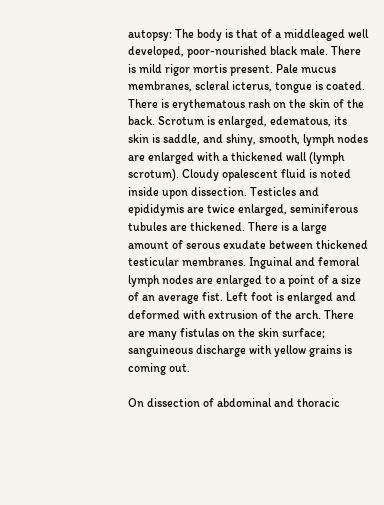autopsy: The body is that of a middleaged well developed, poor-nourished black male. There is mild rigor mortis present. Pale mucus membranes, scleral icterus, tongue is coated. There is erythematous rash on the skin of the back. Scrotum is enlarged, edematous, its skin is saddle, and shiny, smooth, lymph nodes are enlarged with a thickened wall (lymph scrotum). Cloudy opalescent fluid is noted inside upon dissection. Testicles and epididymis are twice enlarged, seminiferous tubules are thickened. There is a large amount of serous exudate between thickened testicular membranes. Inguinal and femoral lymph nodes are enlarged to a point of a size of an average fist. Left foot is enlarged and deformed with extrusion of the arch. There are many fistulas on the skin surface; sanguineous discharge with yellow grains is coming out.

On dissection of abdominal and thoracic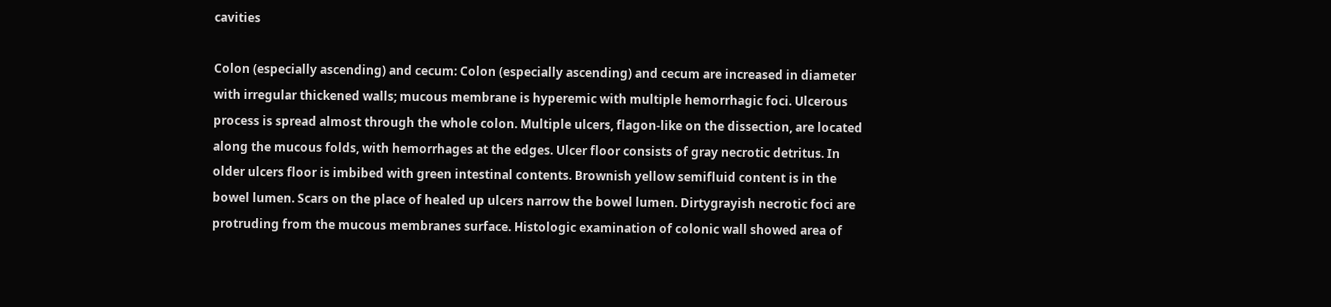cavities

Colon (especially ascending) and cecum: Colon (especially ascending) and cecum are increased in diameter with irregular thickened walls; mucous membrane is hyperemic with multiple hemorrhagic foci. Ulcerous process is spread almost through the whole colon. Multiple ulcers, flagon-like on the dissection, are located along the mucous folds, with hemorrhages at the edges. Ulcer floor consists of gray necrotic detritus. In older ulcers floor is imbibed with green intestinal contents. Brownish yellow semifluid content is in the bowel lumen. Scars on the place of healed up ulcers narrow the bowel lumen. Dirtygrayish necrotic foci are protruding from the mucous membranes surface. Histologic examination of colonic wall showed area of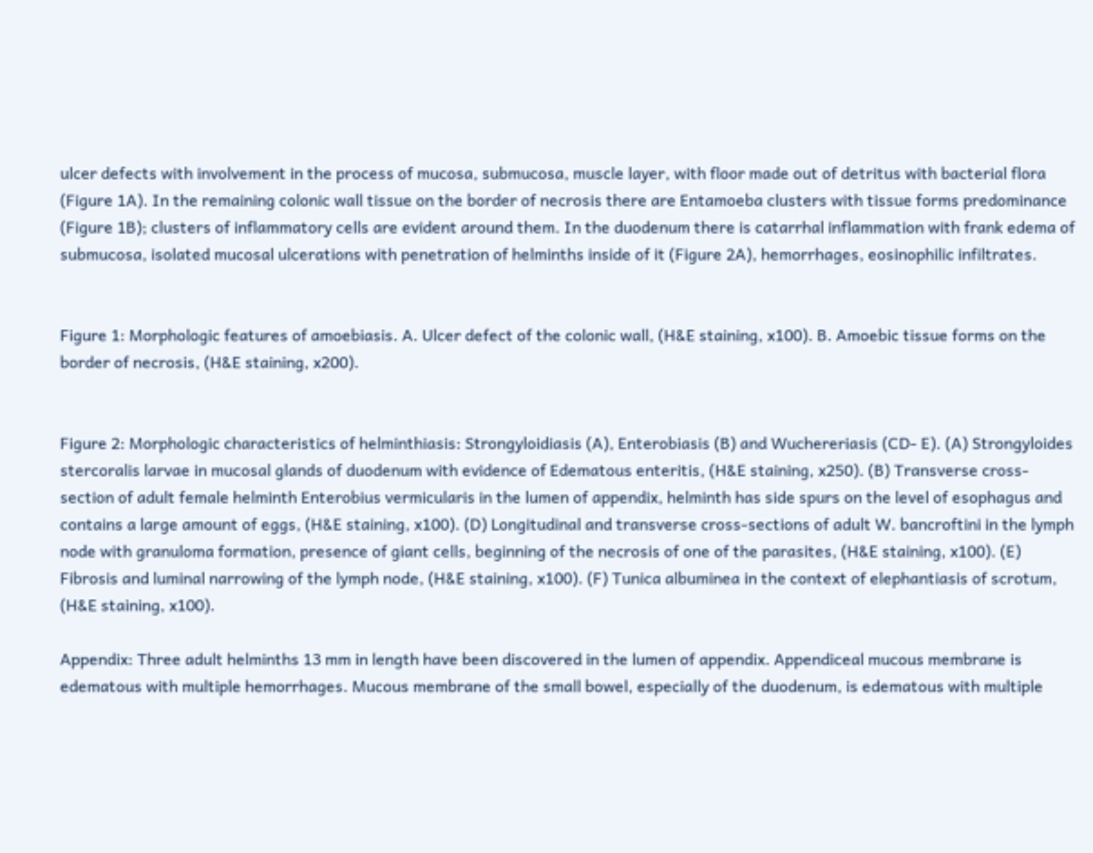ulcer defects with involvement in the process of mucosa, submucosa, muscle layer, with floor made out of detritus with bacterial flora (Figure 1A). In the remaining colonic wall tissue on the border of necrosis there are Entamoeba clusters with tissue forms predominance (Figure 1B); clusters of inflammatory cells are evident around them. In the duodenum there is catarrhal inflammation with frank edema of submucosa, isolated mucosal ulcerations with penetration of helminths inside of it (Figure 2A), hemorrhages, eosinophilic infiltrates.


Figure 1: Morphologic features of amoebiasis. A. Ulcer defect of the colonic wall, (H&E staining, x100). B. Amoebic tissue forms on the border of necrosis, (H&E staining, x200).


Figure 2: Morphologic characteristics of helminthiasis: Strongyloidiasis (A), Enterobiasis (B) and Wuchereriasis (CD- E). (A) Strongyloides stercoralis larvae in mucosal glands of duodenum with evidence of Edematous enteritis, (H&E staining, x250). (B) Transverse cross-section of adult female helminth Enterobius vermicularis in the lumen of appendix, helminth has side spurs on the level of esophagus and contains a large amount of eggs, (H&E staining, x100). (D) Longitudinal and transverse cross-sections of adult W. bancroftini in the lymph node with granuloma formation, presence of giant cells, beginning of the necrosis of one of the parasites, (H&E staining, x100). (E) Fibrosis and luminal narrowing of the lymph node, (H&E staining, x100). (F) Tunica albuminea in the context of elephantiasis of scrotum, (H&E staining, x100).

Appendix: Three adult helminths 13 mm in length have been discovered in the lumen of appendix. Appendiceal mucous membrane is edematous with multiple hemorrhages. Mucous membrane of the small bowel, especially of the duodenum, is edematous with multiple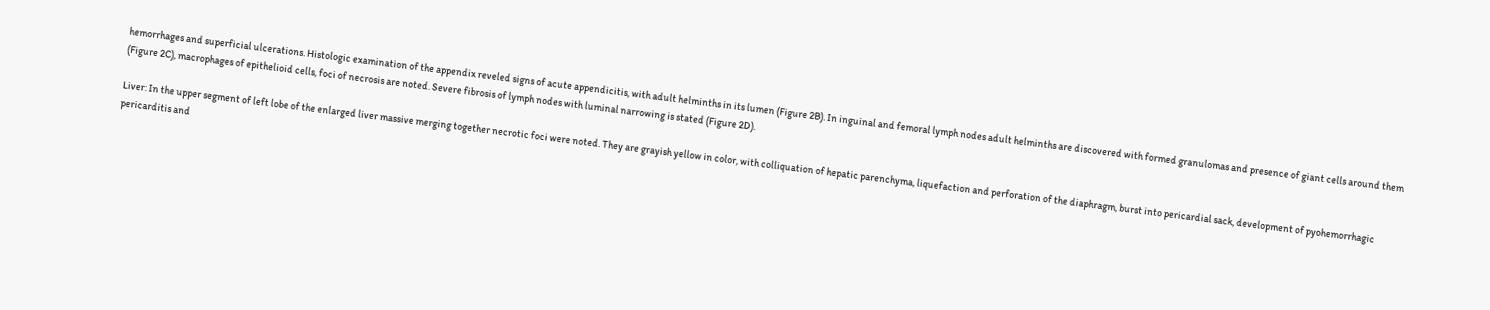hemorrhages and superficial ulcerations. Histologic examination of the appendix reveled signs of acute appendicitis, with adult helminths in its lumen (Figure 2B). In inguinal and femoral lymph nodes adult helminths are discovered with formed granulomas and presence of giant cells around them (Figure 2C), macrophages of epithelioid cells, foci of necrosis are noted. Severe fibrosis of lymph nodes with luminal narrowing is stated (Figure 2D).

Liver: In the upper segment of left lobe of the enlarged liver massive merging together necrotic foci were noted. They are grayish yellow in color, with colliquation of hepatic parenchyma, liquefaction and perforation of the diaphragm, burst into pericardial sack, development of pyohemorrhagic pericarditis and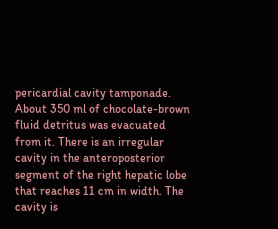pericardial cavity tamponade. About 350 ml of chocolate-brown fluid detritus was evacuated from it. There is an irregular cavity in the anteroposterior segment of the right hepatic lobe that reaches 11 cm in width. The cavity is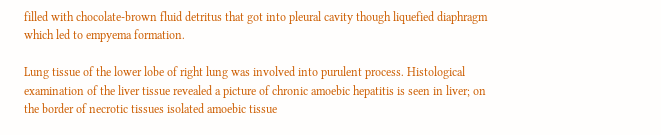filled with chocolate-brown fluid detritus that got into pleural cavity though liquefied diaphragm which led to empyema formation.

Lung tissue of the lower lobe of right lung was involved into purulent process. Histological examination of the liver tissue revealed a picture of chronic amoebic hepatitis is seen in liver; on the border of necrotic tissues isolated amoebic tissue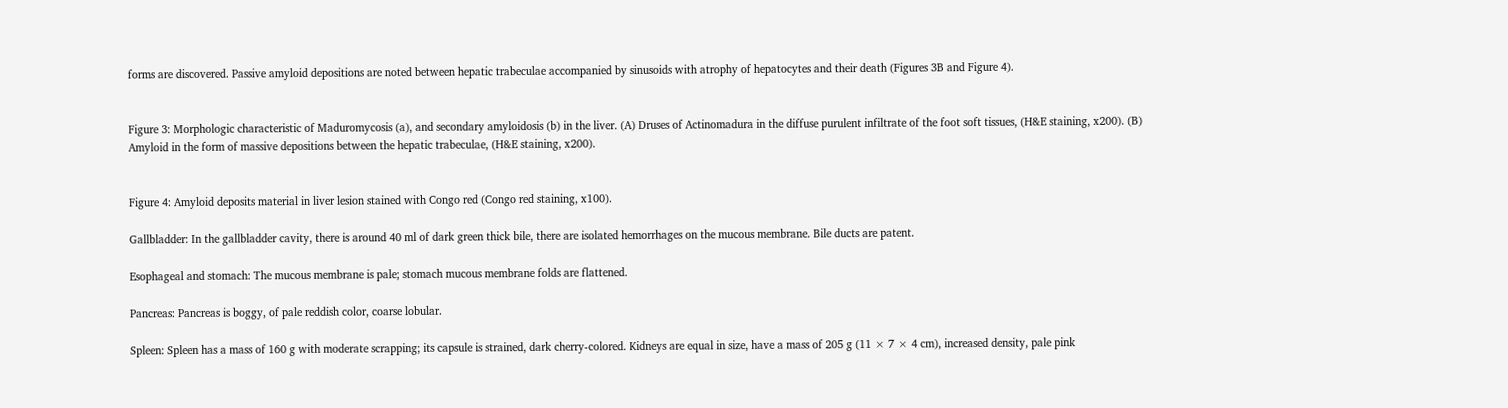forms are discovered. Passive amyloid depositions are noted between hepatic trabeculae accompanied by sinusoids with atrophy of hepatocytes and their death (Figures 3B and Figure 4).


Figure 3: Morphologic characteristic of Maduromycosis (a), and secondary amyloidosis (b) in the liver. (A) Druses of Actinomadura in the diffuse purulent infiltrate of the foot soft tissues, (H&E staining, x200). (B) Amyloid in the form of massive depositions between the hepatic trabeculae, (H&E staining, x200).


Figure 4: Amyloid deposits material in liver lesion stained with Congo red (Congo red staining, x100).

Gallbladder: In the gallbladder cavity, there is around 40 ml of dark green thick bile, there are isolated hemorrhages on the mucous membrane. Bile ducts are patent.

Esophageal and stomach: The mucous membrane is pale; stomach mucous membrane folds are flattened.

Pancreas: Pancreas is boggy, of pale reddish color, coarse lobular.

Spleen: Spleen has a mass of 160 g with moderate scrapping; its capsule is strained, dark cherry-colored. Kidneys are equal in size, have a mass of 205 g (11 × 7 × 4 cm), increased density, pale pink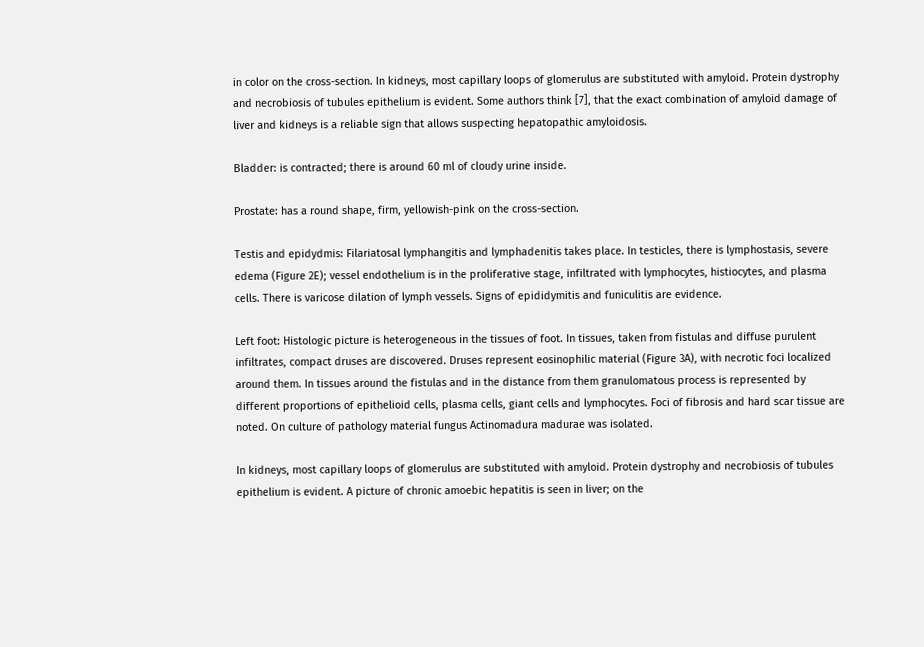in color on the cross-section. In kidneys, most capillary loops of glomerulus are substituted with amyloid. Protein dystrophy and necrobiosis of tubules epithelium is evident. Some authors think [7], that the exact combination of amyloid damage of liver and kidneys is a reliable sign that allows suspecting hepatopathic amyloidosis.

Bladder: is contracted; there is around 60 ml of cloudy urine inside.

Prostate: has a round shape, firm, yellowish-pink on the cross-section.

Testis and epidydmis: Filariatosal lymphangitis and lymphadenitis takes place. In testicles, there is lymphostasis, severe edema (Figure 2E); vessel endothelium is in the proliferative stage, infiltrated with lymphocytes, histiocytes, and plasma cells. There is varicose dilation of lymph vessels. Signs of epididymitis and funiculitis are evidence.

Left foot: Histologic picture is heterogeneous in the tissues of foot. In tissues, taken from fistulas and diffuse purulent infiltrates, compact druses are discovered. Druses represent eosinophilic material (Figure 3A), with necrotic foci localized around them. In tissues around the fistulas and in the distance from them granulomatous process is represented by different proportions of epithelioid cells, plasma cells, giant cells and lymphocytes. Foci of fibrosis and hard scar tissue are noted. On culture of pathology material fungus Actinomadura madurae was isolated.

In kidneys, most capillary loops of glomerulus are substituted with amyloid. Protein dystrophy and necrobiosis of tubules epithelium is evident. A picture of chronic amoebic hepatitis is seen in liver; on the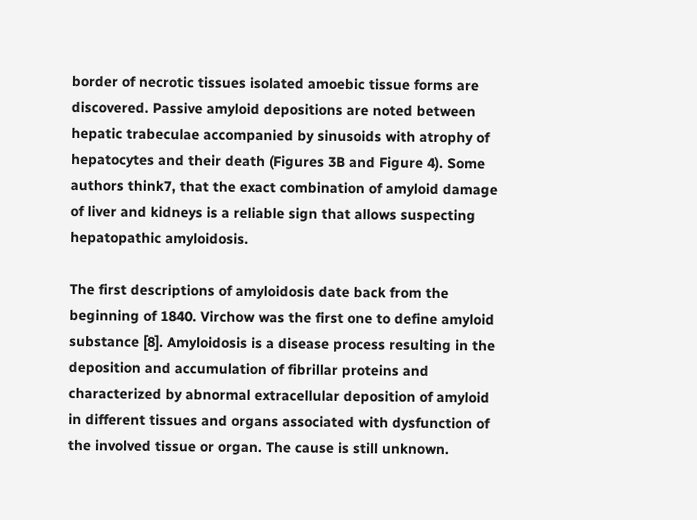border of necrotic tissues isolated amoebic tissue forms are discovered. Passive amyloid depositions are noted between hepatic trabeculae accompanied by sinusoids with atrophy of hepatocytes and their death (Figures 3B and Figure 4). Some authors think7, that the exact combination of amyloid damage of liver and kidneys is a reliable sign that allows suspecting hepatopathic amyloidosis.

The first descriptions of amyloidosis date back from the beginning of 1840. Virchow was the first one to define amyloid substance [8]. Amyloidosis is a disease process resulting in the deposition and accumulation of fibrillar proteins and characterized by abnormal extracellular deposition of amyloid in different tissues and organs associated with dysfunction of the involved tissue or organ. The cause is still unknown.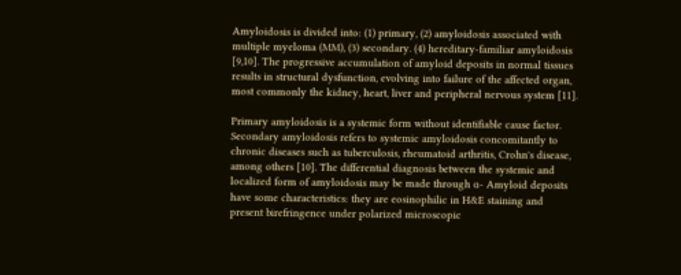Amyloidosis is divided into: (1) primary, (2) amyloidosis associated with multiple myeloma (MM), (3) secondary. (4) hereditary-familiar amyloidosis [9,10]. The progressive accumulation of amyloid deposits in normal tissues results in structural dysfunction, evolving into failure of the affected organ, most commonly the kidney, heart, liver and peripheral nervous system [11].

Primary amyloidosis is a systemic form without identifiable cause factor. Secondary amyloidosis refers to systemic amyloidosis concomitantly to chronic diseases such as tuberculosis, rheumatoid arthritis, Crohn's disease, among others [10]. The differential diagnosis between the systemic and localized form of amyloidosis may be made through ɑ- Amyloid deposits have some characteristics: they are eosinophilic in H&E staining and present birefringence under polarized microscopic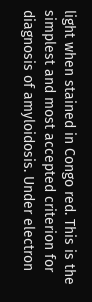light when stained in Congo red. This is the simplest and most accepted criterion for diagnosis of amyloidosis. Under electron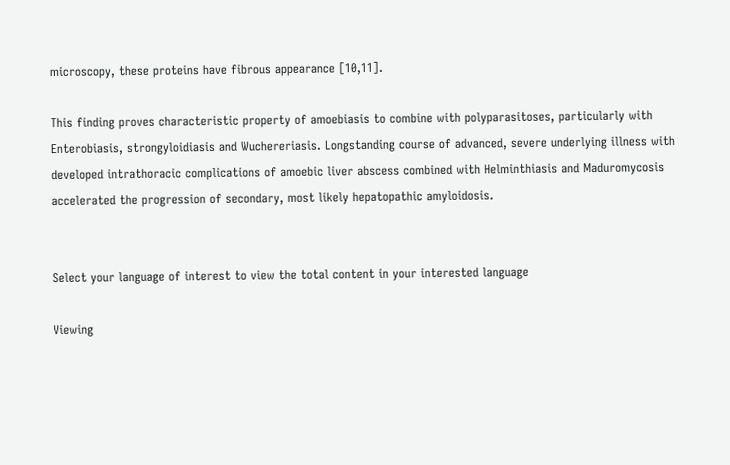microscopy, these proteins have fibrous appearance [10,11].

This finding proves characteristic property of amoebiasis to combine with polyparasitoses, particularly with Enterobiasis, strongyloidiasis and Wuchereriasis. Longstanding course of advanced, severe underlying illness with developed intrathoracic complications of amoebic liver abscess combined with Helminthiasis and Maduromycosis accelerated the progression of secondary, most likely hepatopathic amyloidosis.


Select your language of interest to view the total content in your interested language

Viewing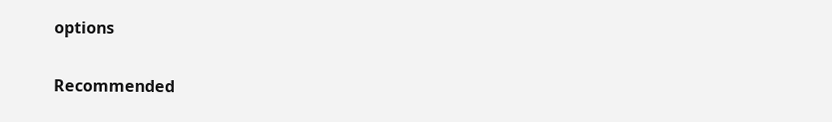options

Recommended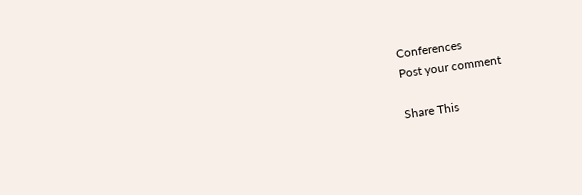Conferences
Post your comment

Share This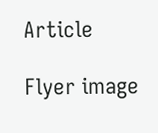Article

Flyer image